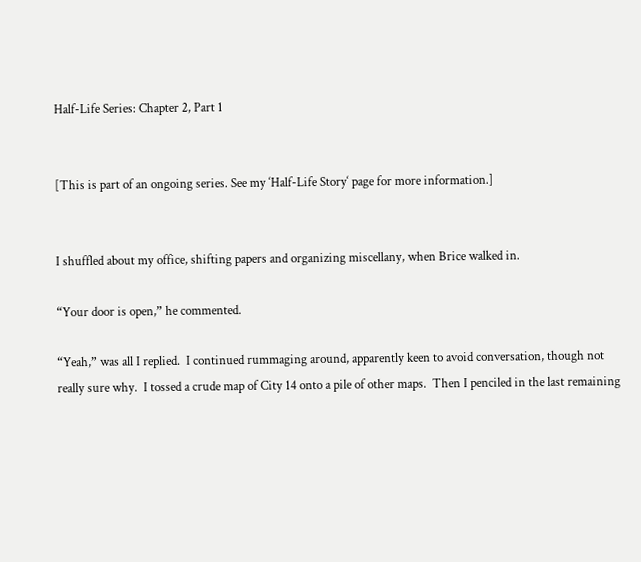Half-Life Series: Chapter 2, Part 1


[This is part of an ongoing series. See my ‘Half-Life Story‘ page for more information.]


I shuffled about my office, shifting papers and organizing miscellany, when Brice walked in.

“Your door is open,” he commented.

“Yeah,” was all I replied.  I continued rummaging around, apparently keen to avoid conversation, though not really sure why.  I tossed a crude map of City 14 onto a pile of other maps.  Then I penciled in the last remaining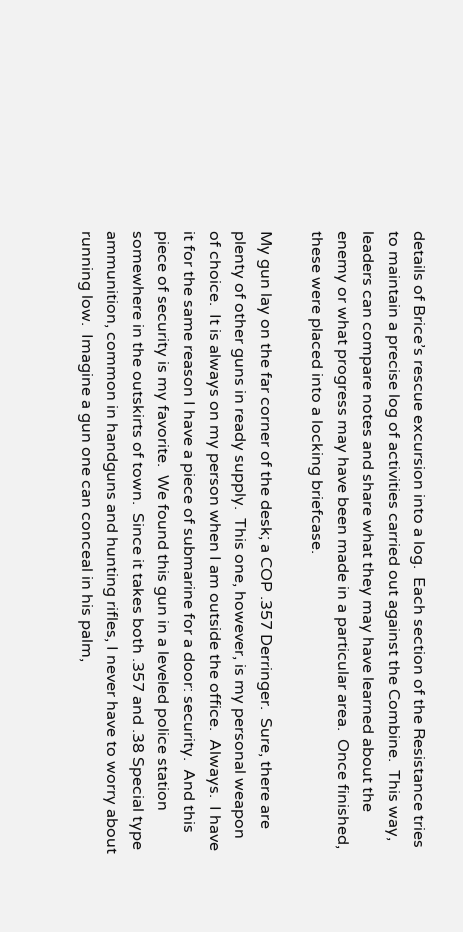details of Brice’s rescue excursion into a log.  Each section of the Resistance tries to maintain a precise log of activities carried out against the Combine.  This way, leaders can compare notes and share what they may have learned about the enemy or what progress may have been made in a particular area.  Once finished, these were placed into a locking briefcase.

My gun lay on the far corner of the desk; a COP .357 Derringer.  Sure, there are plenty of other guns in ready supply.  This one, however, is my personal weapon of choice.  It is always on my person when I am outside the office.  Always.  I have it for the same reason I have a piece of submarine for a door: security.  And this piece of security is my favorite.  We found this gun in a leveled police station somewhere in the outskirts of town.  Since it takes both .357 and .38 Special type ammunition, common in handguns and hunting rifles, I never have to worry about running low.  Imagine a gun one can conceal in his palm,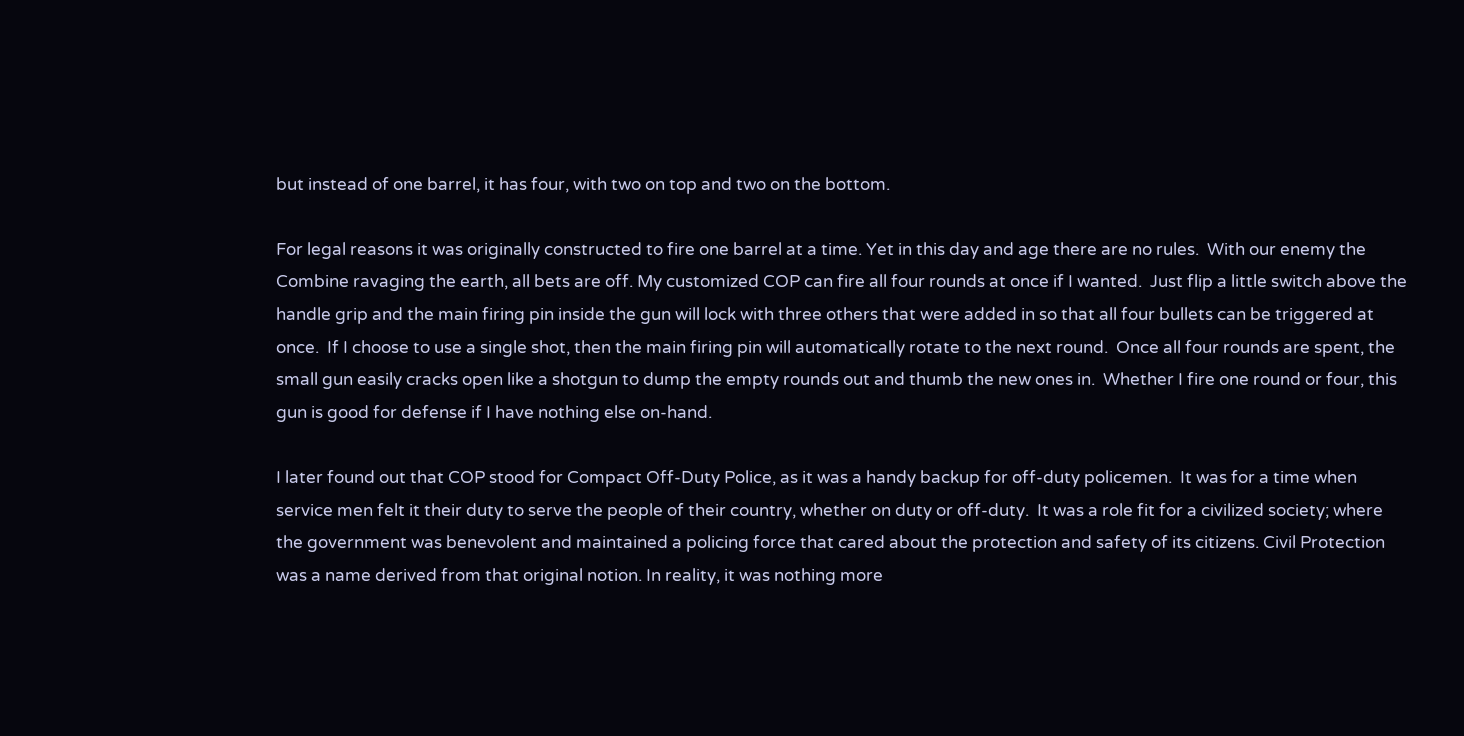but instead of one barrel, it has four, with two on top and two on the bottom.

For legal reasons it was originally constructed to fire one barrel at a time. Yet in this day and age there are no rules.  With our enemy the Combine ravaging the earth, all bets are off. My customized COP can fire all four rounds at once if I wanted.  Just flip a little switch above the handle grip and the main firing pin inside the gun will lock with three others that were added in so that all four bullets can be triggered at once.  If I choose to use a single shot, then the main firing pin will automatically rotate to the next round.  Once all four rounds are spent, the small gun easily cracks open like a shotgun to dump the empty rounds out and thumb the new ones in.  Whether I fire one round or four, this gun is good for defense if I have nothing else on-hand.

I later found out that COP stood for Compact Off-Duty Police, as it was a handy backup for off-duty policemen.  It was for a time when service men felt it their duty to serve the people of their country, whether on duty or off-duty.  It was a role fit for a civilized society; where the government was benevolent and maintained a policing force that cared about the protection and safety of its citizens. Civil Protection was a name derived from that original notion. In reality, it was nothing more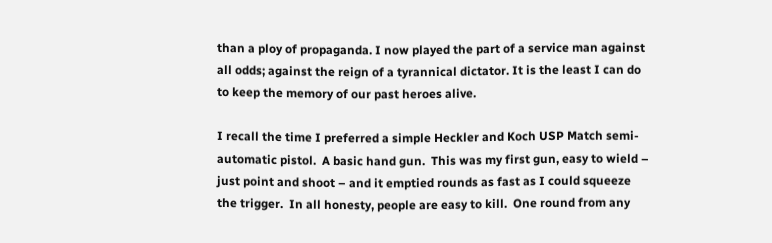than a ploy of propaganda. I now played the part of a service man against all odds; against the reign of a tyrannical dictator. It is the least I can do to keep the memory of our past heroes alive.

I recall the time I preferred a simple Heckler and Koch USP Match semi-automatic pistol.  A basic hand gun.  This was my first gun, easy to wield – just point and shoot – and it emptied rounds as fast as I could squeeze the trigger.  In all honesty, people are easy to kill.  One round from any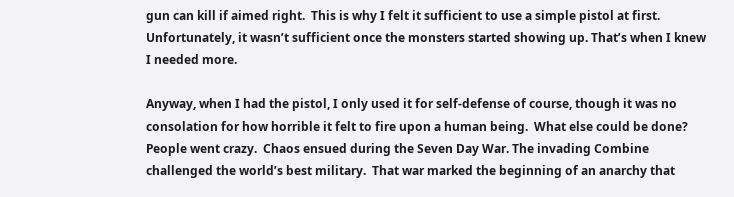gun can kill if aimed right.  This is why I felt it sufficient to use a simple pistol at first.  Unfortunately, it wasn’t sufficient once the monsters started showing up. That’s when I knew I needed more.

Anyway, when I had the pistol, I only used it for self-defense of course, though it was no consolation for how horrible it felt to fire upon a human being.  What else could be done?  People went crazy.  Chaos ensued during the Seven Day War. The invading Combine challenged the world’s best military.  That war marked the beginning of an anarchy that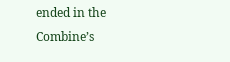ended in the Combine’s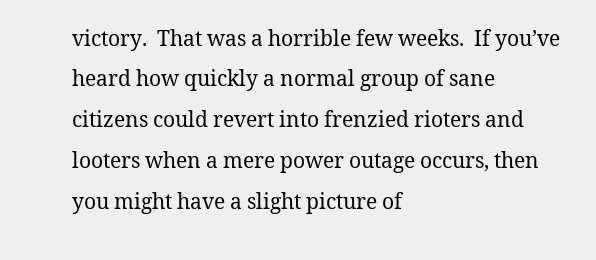victory.  That was a horrible few weeks.  If you’ve heard how quickly a normal group of sane citizens could revert into frenzied rioters and looters when a mere power outage occurs, then you might have a slight picture of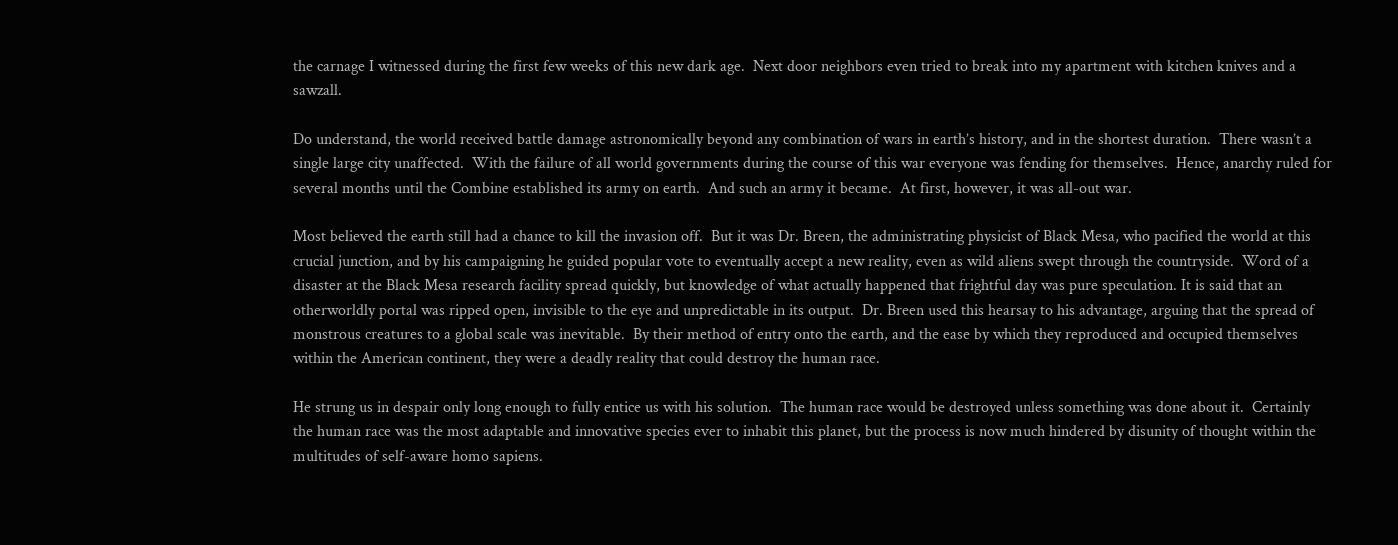the carnage I witnessed during the first few weeks of this new dark age.  Next door neighbors even tried to break into my apartment with kitchen knives and a sawzall.

Do understand, the world received battle damage astronomically beyond any combination of wars in earth’s history, and in the shortest duration.  There wasn’t a single large city unaffected.  With the failure of all world governments during the course of this war everyone was fending for themselves.  Hence, anarchy ruled for several months until the Combine established its army on earth.  And such an army it became.  At first, however, it was all-out war.

Most believed the earth still had a chance to kill the invasion off.  But it was Dr. Breen, the administrating physicist of Black Mesa, who pacified the world at this crucial junction, and by his campaigning he guided popular vote to eventually accept a new reality, even as wild aliens swept through the countryside.  Word of a disaster at the Black Mesa research facility spread quickly, but knowledge of what actually happened that frightful day was pure speculation. It is said that an otherworldly portal was ripped open, invisible to the eye and unpredictable in its output.  Dr. Breen used this hearsay to his advantage, arguing that the spread of monstrous creatures to a global scale was inevitable.  By their method of entry onto the earth, and the ease by which they reproduced and occupied themselves within the American continent, they were a deadly reality that could destroy the human race.

He strung us in despair only long enough to fully entice us with his solution.  The human race would be destroyed unless something was done about it.  Certainly the human race was the most adaptable and innovative species ever to inhabit this planet, but the process is now much hindered by disunity of thought within the multitudes of self-aware homo sapiens.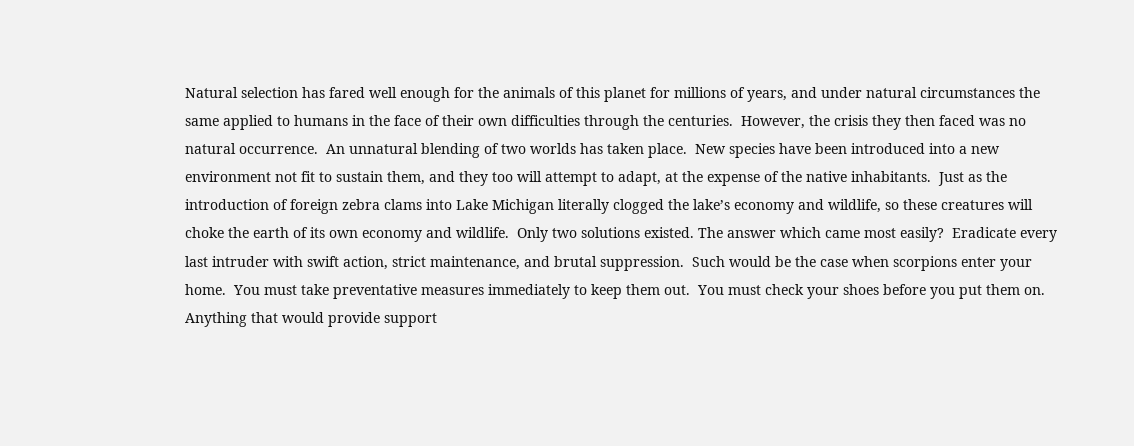Natural selection has fared well enough for the animals of this planet for millions of years, and under natural circumstances the same applied to humans in the face of their own difficulties through the centuries.  However, the crisis they then faced was no natural occurrence.  An unnatural blending of two worlds has taken place.  New species have been introduced into a new environment not fit to sustain them, and they too will attempt to adapt, at the expense of the native inhabitants.  Just as the introduction of foreign zebra clams into Lake Michigan literally clogged the lake’s economy and wildlife, so these creatures will choke the earth of its own economy and wildlife.  Only two solutions existed. The answer which came most easily?  Eradicate every last intruder with swift action, strict maintenance, and brutal suppression.  Such would be the case when scorpions enter your home.  You must take preventative measures immediately to keep them out.  You must check your shoes before you put them on.  Anything that would provide support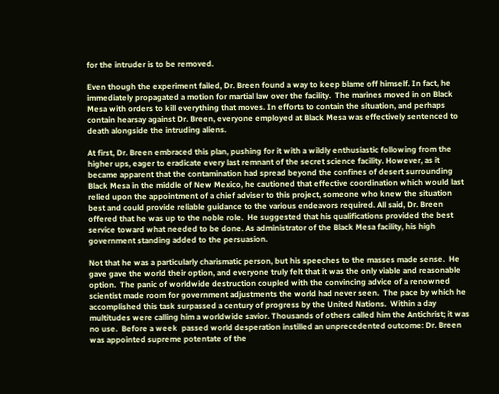for the intruder is to be removed.

Even though the experiment failed, Dr. Breen found a way to keep blame off himself. In fact, he immediately propagated a motion for martial law over the facility.  The marines moved in on Black Mesa with orders to kill everything that moves. In efforts to contain the situation, and perhaps contain hearsay against Dr. Breen, everyone employed at Black Mesa was effectively sentenced to death alongside the intruding aliens.

At first, Dr. Breen embraced this plan, pushing for it with a wildly enthusiastic following from the higher ups, eager to eradicate every last remnant of the secret science facility. However, as it became apparent that the contamination had spread beyond the confines of desert surrounding Black Mesa in the middle of New Mexico, he cautioned that effective coordination which would last relied upon the appointment of a chief adviser to this project, someone who knew the situation best and could provide reliable guidance to the various endeavors required. All said, Dr. Breen offered that he was up to the noble role.  He suggested that his qualifications provided the best service toward what needed to be done. As administrator of the Black Mesa facility, his high government standing added to the persuasion.

Not that he was a particularly charismatic person, but his speeches to the masses made sense.  He gave gave the world their option, and everyone truly felt that it was the only viable and reasonable option.  The panic of worldwide destruction coupled with the convincing advice of a renowned scientist made room for government adjustments the world had never seen.  The pace by which he accomplished this task surpassed a century of progress by the United Nations.  Within a day multitudes were calling him a worldwide savior. Thousands of others called him the Antichrist; it was no use.  Before a week  passed world desperation instilled an unprecedented outcome: Dr. Breen was appointed supreme potentate of the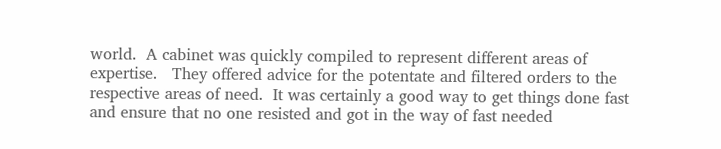world.  A cabinet was quickly compiled to represent different areas of expertise.   They offered advice for the potentate and filtered orders to the respective areas of need.  It was certainly a good way to get things done fast and ensure that no one resisted and got in the way of fast needed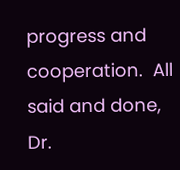progress and cooperation.  All said and done, Dr.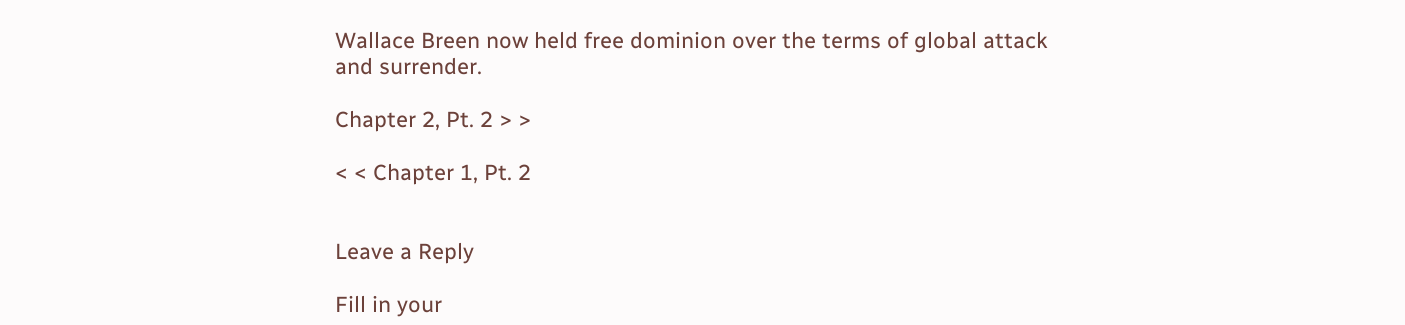Wallace Breen now held free dominion over the terms of global attack and surrender.

Chapter 2, Pt. 2 > >

< < Chapter 1, Pt. 2


Leave a Reply

Fill in your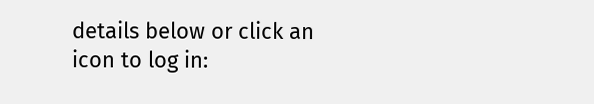details below or click an icon to log in: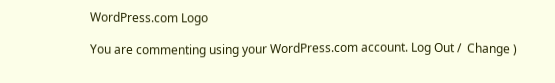WordPress.com Logo

You are commenting using your WordPress.com account. Log Out /  Change )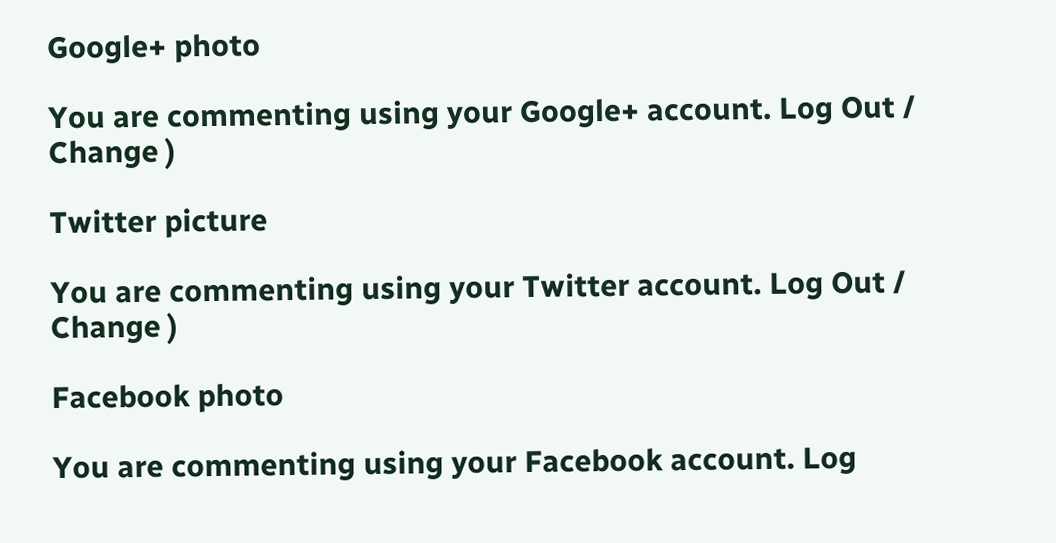Google+ photo

You are commenting using your Google+ account. Log Out /  Change )

Twitter picture

You are commenting using your Twitter account. Log Out /  Change )

Facebook photo

You are commenting using your Facebook account. Log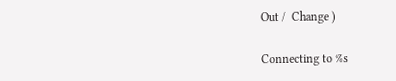Out /  Change )

Connecting to %s